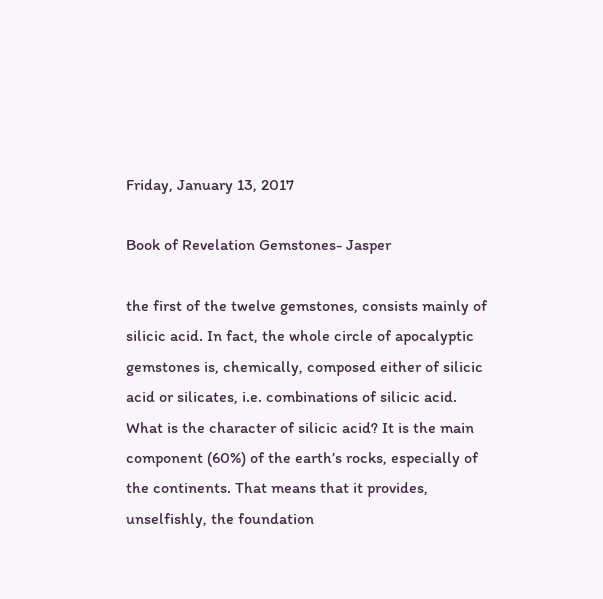Friday, January 13, 2017

Book of Revelation Gemstones- Jasper

the first of the twelve gemstones, consists mainly of silicic acid. In fact, the whole circle of apocalyptic gemstones is, chemically, composed either of silicic acid or silicates, i.e. combinations of silicic acid. What is the character of silicic acid? It is the main component (60%) of the earth’s rocks, especially of the continents. That means that it provides, unselfishly, the foundation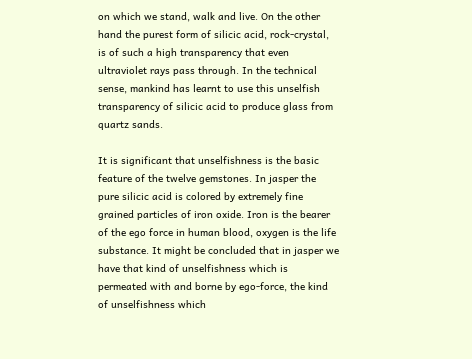on which we stand, walk and live. On the other hand the purest form of silicic acid, rock-crystal, is of such a high transparency that even ultraviolet rays pass through. In the technical sense, mankind has learnt to use this unselfish transparency of silicic acid to produce glass from quartz sands.

It is significant that unselfishness is the basic feature of the twelve gemstones. In jasper the pure silicic acid is colored by extremely fine grained particles of iron oxide. Iron is the bearer of the ego force in human blood, oxygen is the life substance. It might be concluded that in jasper we have that kind of unselfishness which is permeated with and borne by ego-force, the kind of unselfishness which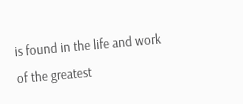is found in the life and work of the greatest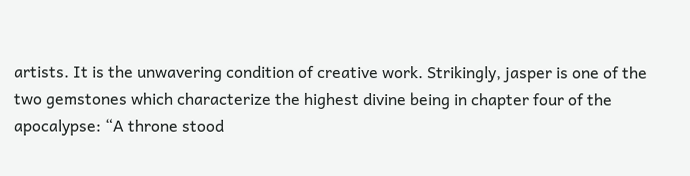artists. It is the unwavering condition of creative work. Strikingly, jasper is one of the two gemstones which characterize the highest divine being in chapter four of the apocalypse: “A throne stood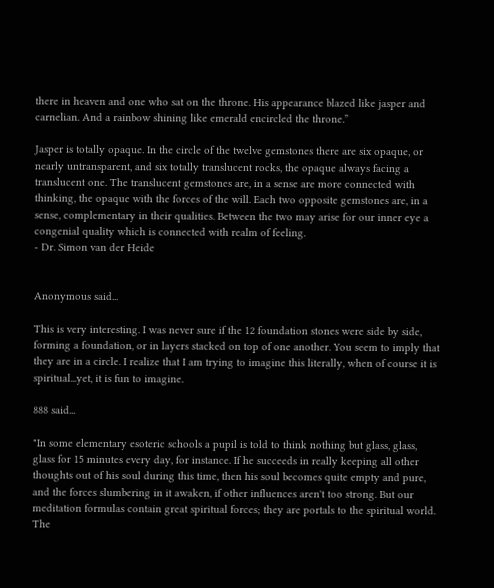there in heaven and one who sat on the throne. His appearance blazed like jasper and carnelian. And a rainbow shining like emerald encircled the throne.”

Jasper is totally opaque. In the circle of the twelve gemstones there are six opaque, or nearly untransparent, and six totally translucent rocks, the opaque always facing a translucent one. The translucent gemstones are, in a sense are more connected with thinking, the opaque with the forces of the will. Each two opposite gemstones are, in a sense, complementary in their qualities. Between the two may arise for our inner eye a congenial quality which is connected with realm of feeling.
- Dr. Simon van der Heide


Anonymous said...

This is very interesting. I was never sure if the 12 foundation stones were side by side, forming a foundation, or in layers stacked on top of one another. You seem to imply that they are in a circle. I realize that I am trying to imagine this literally, when of course it is spiritual...yet, it is fun to imagine.

888 said...

"In some elementary esoteric schools a pupil is told to think nothing but glass, glass, glass for 15 minutes every day, for instance. If he succeeds in really keeping all other thoughts out of his soul during this time, then his soul becomes quite empty and pure, and the forces slumbering in it awaken, if other influences aren't too strong. But our meditation formulas contain great spiritual forces; they are portals to the spiritual world. The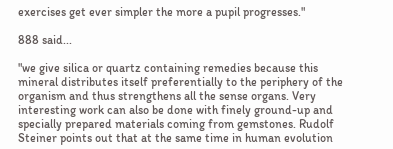exercises get ever simpler the more a pupil progresses."

888 said...

"we give silica or quartz containing remedies because this mineral distributes itself preferentially to the periphery of the organism and thus strengthens all the sense organs. Very interesting work can also be done with finely ground-up and specially prepared materials coming from gemstones. Rudolf Steiner points out that at the same time in human evolution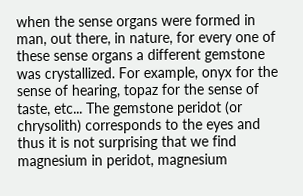when the sense organs were formed in man, out there, in nature, for every one of these sense organs a different gemstone was crystallized. For example, onyx for the sense of hearing, topaz for the sense of taste, etc... The gemstone peridot (or chrysolith) corresponds to the eyes and thus it is not surprising that we find magnesium in peridot, magnesium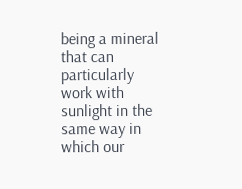being a mineral that can particularly work with sunlight in the same way in which our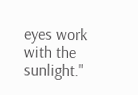eyes work with the sunlight."